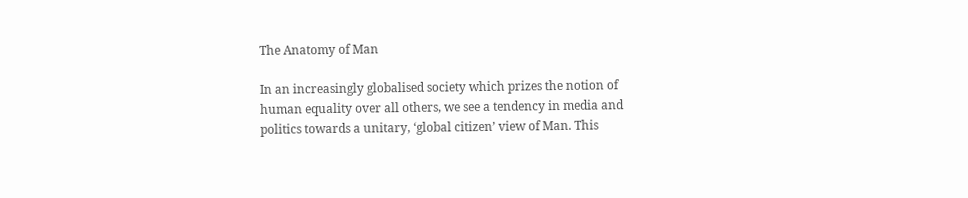The Anatomy of Man

In an increasingly globalised society which prizes the notion of human equality over all others, we see a tendency in media and politics towards a unitary, ‘global citizen’ view of Man. This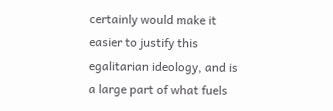certainly would make it easier to justify this egalitarian ideology, and is a large part of what fuels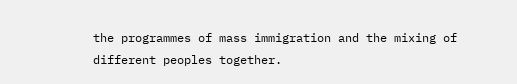the programmes of mass immigration and the mixing of different peoples together.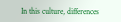In this culture, differences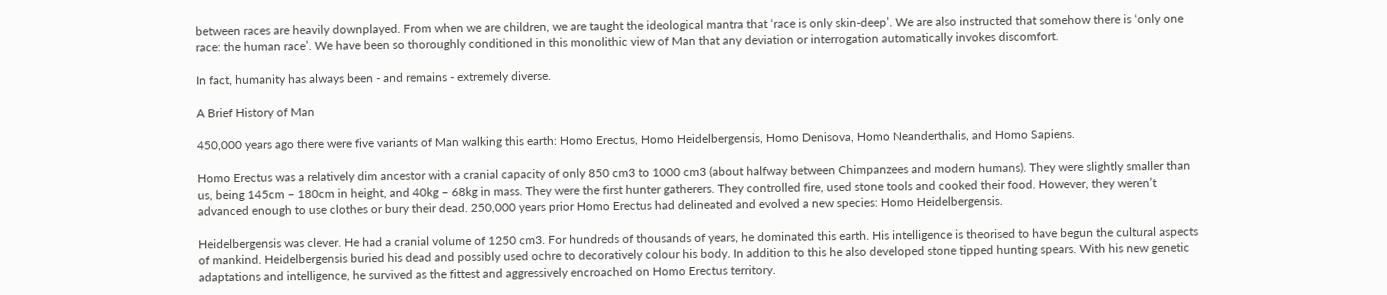between races are heavily downplayed. From when we are children, we are taught the ideological mantra that ‘race is only skin-deep’. We are also instructed that somehow there is ‘only one race: the human race’. We have been so thoroughly conditioned in this monolithic view of Man that any deviation or interrogation automatically invokes discomfort.

In fact, humanity has always been - and remains - extremely diverse.

A Brief History of Man

450,000 years ago there were five variants of Man walking this earth: Homo Erectus, Homo Heidelbergensis, Homo Denisova, Homo Neanderthalis, and Homo Sapiens.

Homo Erectus was a relatively dim ancestor with a cranial capacity of only 850 cm3 to 1000 cm3 (about halfway between Chimpanzees and modern humans). They were slightly smaller than us, being 145cm – 180cm in height, and 40kg – 68kg in mass. They were the first hunter gatherers. They controlled fire, used stone tools and cooked their food. However, they weren’t advanced enough to use clothes or bury their dead. 250,000 years prior Homo Erectus had delineated and evolved a new species: Homo Heidelbergensis.

Heidelbergensis was clever. He had a cranial volume of 1250 cm3. For hundreds of thousands of years, he dominated this earth. His intelligence is theorised to have begun the cultural aspects of mankind. Heidelbergensis buried his dead and possibly used ochre to decoratively colour his body. In addition to this he also developed stone tipped hunting spears. With his new genetic adaptations and intelligence, he survived as the fittest and aggressively encroached on Homo Erectus territory.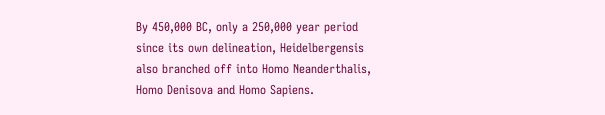By 450,000 BC, only a 250,000 year period since its own delineation, Heidelbergensis also branched off into Homo Neanderthalis, Homo Denisova and Homo Sapiens.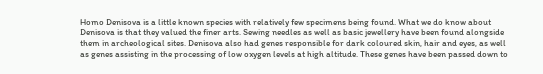Homo Denisova is a little known species with relatively few specimens being found. What we do know about Denisova is that they valued the finer arts. Sewing needles as well as basic jewellery have been found alongside them in archeological sites. Denisova also had genes responsible for dark coloured skin, hair and eyes, as well as genes assisting in the processing of low oxygen levels at high altitude. These genes have been passed down to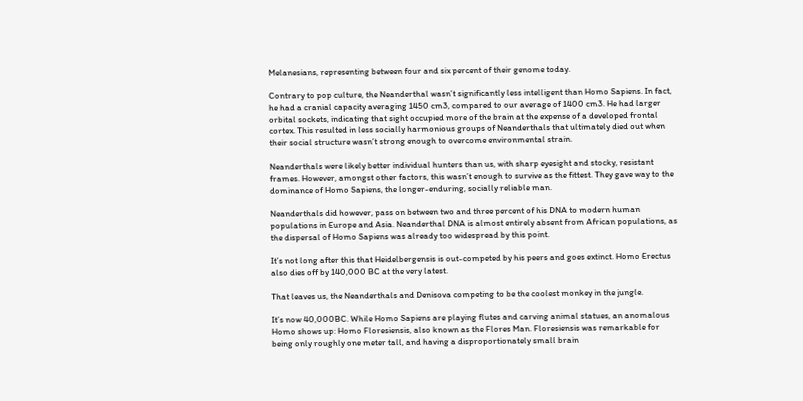Melanesians, representing between four and six percent of their genome today.

Contrary to pop culture, the Neanderthal wasn’t significantly less intelligent than Homo Sapiens. In fact, he had a cranial capacity averaging 1450 cm3, compared to our average of 1400 cm3. He had larger orbital sockets, indicating that sight occupied more of the brain at the expense of a developed frontal cortex. This resulted in less socially harmonious groups of Neanderthals that ultimately died out when their social structure wasn’t strong enough to overcome environmental strain.

Neanderthals were likely better individual hunters than us, with sharp eyesight and stocky, resistant frames. However, amongst other factors, this wasn’t enough to survive as the fittest. They gave way to the dominance of Homo Sapiens, the longer-enduring, socially reliable man.

Neanderthals did however, pass on between two and three percent of his DNA to modern human populations in Europe and Asia. Neanderthal DNA is almost entirely absent from African populations, as the dispersal of Homo Sapiens was already too widespread by this point.

It’s not long after this that Heidelbergensis is out-competed by his peers and goes extinct. Homo Erectus also dies off by 140,000 BC at the very latest.

That leaves us, the Neanderthals and Denisova competing to be the coolest monkey in the jungle.

It’s now 40,000BC. While Homo Sapiens are playing flutes and carving animal statues, an anomalous Homo shows up: Homo Floresiensis, also known as the Flores Man. Floresiensis was remarkable for being only roughly one meter tall, and having a disproportionately small brain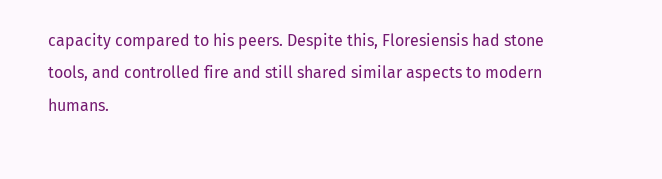capacity compared to his peers. Despite this, Floresiensis had stone tools, and controlled fire and still shared similar aspects to modern humans.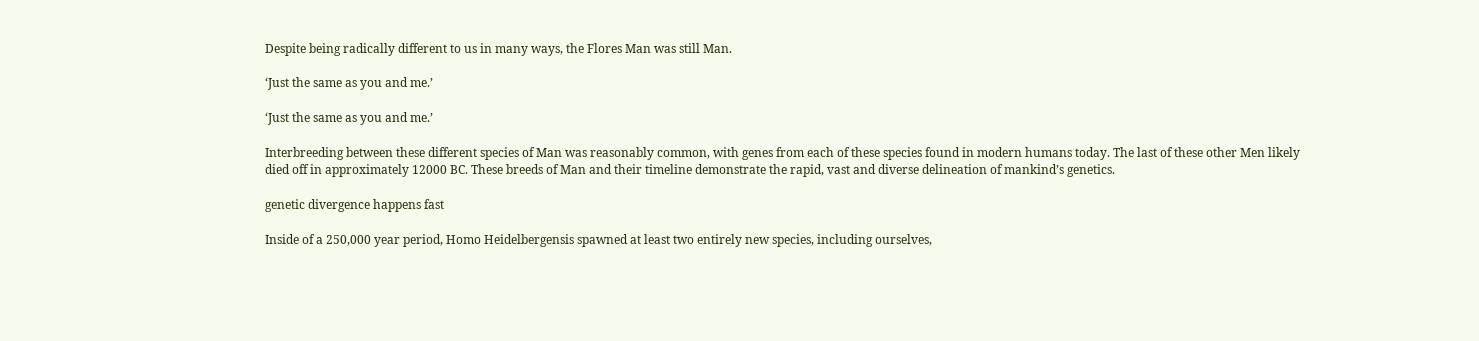Despite being radically different to us in many ways, the Flores Man was still Man.

‘Just the same as you and me.’

‘Just the same as you and me.’

Interbreeding between these different species of Man was reasonably common, with genes from each of these species found in modern humans today. The last of these other Men likely died off in approximately 12000 BC. These breeds of Man and their timeline demonstrate the rapid, vast and diverse delineation of mankind’s genetics.

genetic divergence happens fast

Inside of a 250,000 year period, Homo Heidelbergensis spawned at least two entirely new species, including ourselves,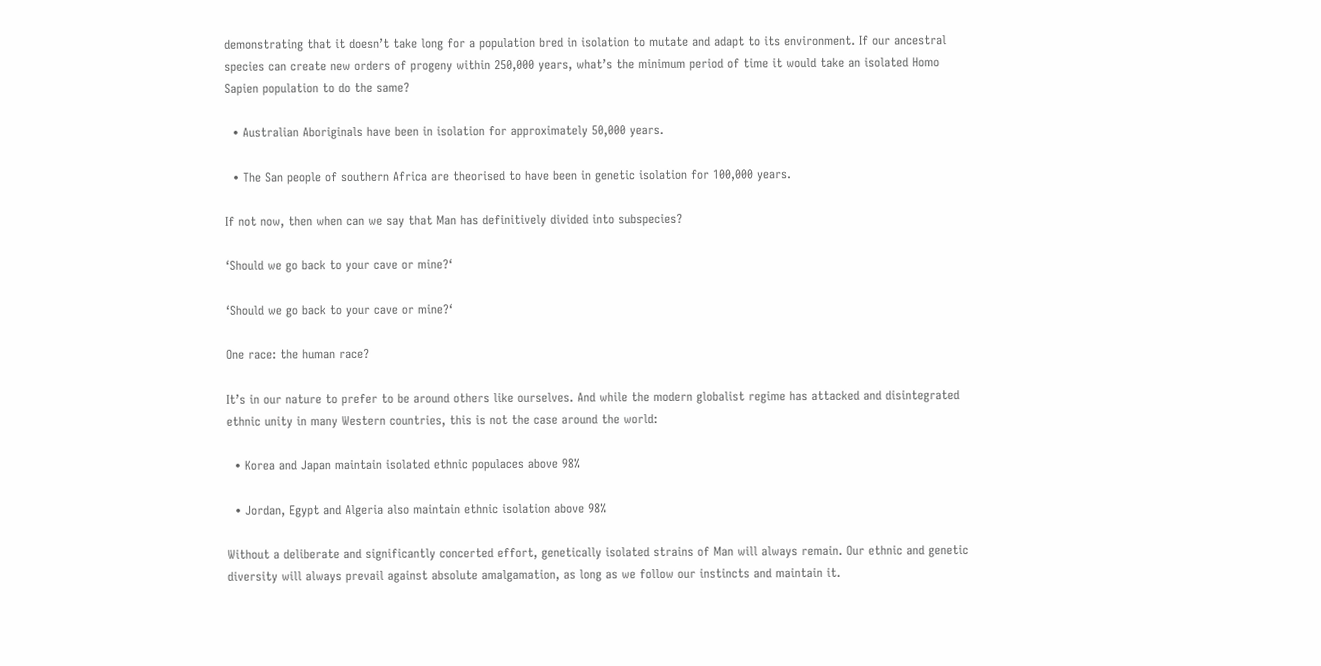demonstrating that it doesn’t take long for a population bred in isolation to mutate and adapt to its environment. If our ancestral species can create new orders of progeny within 250,000 years, what’s the minimum period of time it would take an isolated Homo Sapien population to do the same?

  • Australian Aboriginals have been in isolation for approximately 50,000 years.

  • The San people of southern Africa are theorised to have been in genetic isolation for 100,000 years.

If not now, then when can we say that Man has definitively divided into subspecies?

‘Should we go back to your cave or mine?‘

‘Should we go back to your cave or mine?‘

One race: the human race?

It’s in our nature to prefer to be around others like ourselves. And while the modern globalist regime has attacked and disintegrated ethnic unity in many Western countries, this is not the case around the world:

  • Korea and Japan maintain isolated ethnic populaces above 98%

  • Jordan, Egypt and Algeria also maintain ethnic isolation above 98%

Without a deliberate and significantly concerted effort, genetically isolated strains of Man will always remain. Our ethnic and genetic diversity will always prevail against absolute amalgamation, as long as we follow our instincts and maintain it.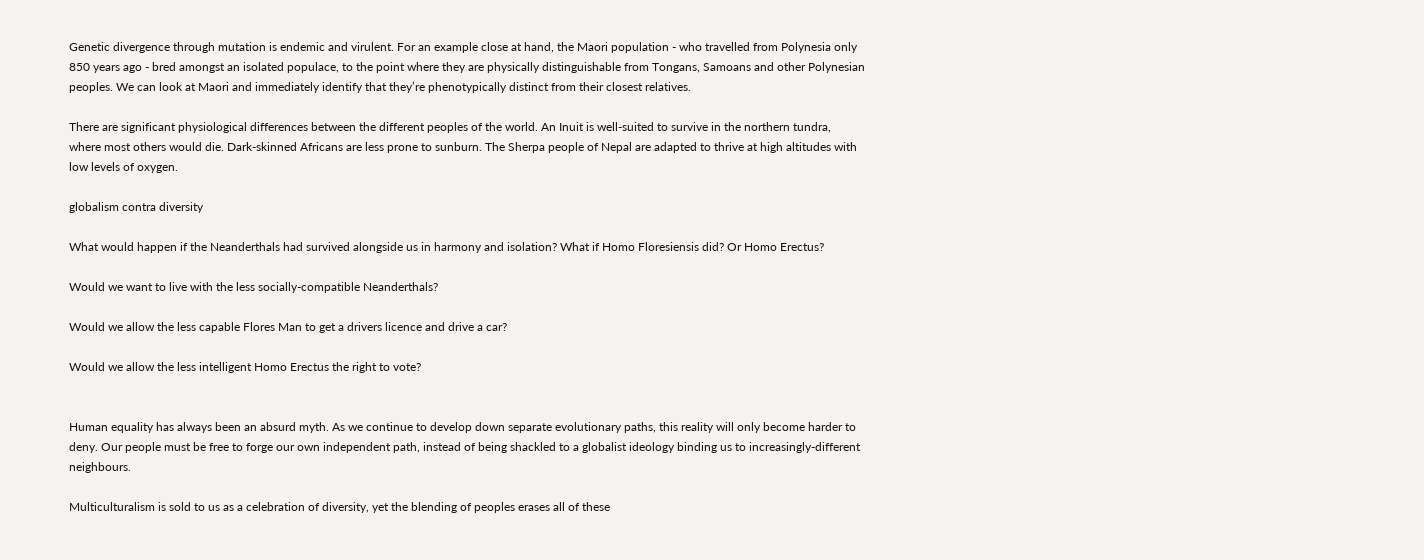Genetic divergence through mutation is endemic and virulent. For an example close at hand, the Maori population - who travelled from Polynesia only 850 years ago - bred amongst an isolated populace, to the point where they are physically distinguishable from Tongans, Samoans and other Polynesian peoples. We can look at Maori and immediately identify that they’re phenotypically distinct from their closest relatives.

There are significant physiological differences between the different peoples of the world. An Inuit is well-suited to survive in the northern tundra, where most others would die. Dark-skinned Africans are less prone to sunburn. The Sherpa people of Nepal are adapted to thrive at high altitudes with low levels of oxygen.

globalism contra diversity

What would happen if the Neanderthals had survived alongside us in harmony and isolation? What if Homo Floresiensis did? Or Homo Erectus?

Would we want to live with the less socially-compatible Neanderthals?

Would we allow the less capable Flores Man to get a drivers licence and drive a car?

Would we allow the less intelligent Homo Erectus the right to vote?


Human equality has always been an absurd myth. As we continue to develop down separate evolutionary paths, this reality will only become harder to deny. Our people must be free to forge our own independent path, instead of being shackled to a globalist ideology binding us to increasingly-different neighbours.

Multiculturalism is sold to us as a celebration of diversity, yet the blending of peoples erases all of these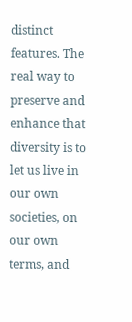distinct features. The real way to preserve and enhance that diversity is to let us live in our own societies, on our own terms, and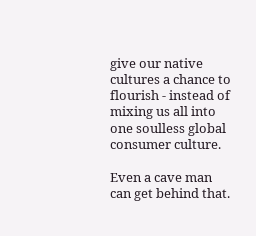give our native cultures a chance to flourish - instead of mixing us all into one soulless global consumer culture.

Even a cave man can get behind that.